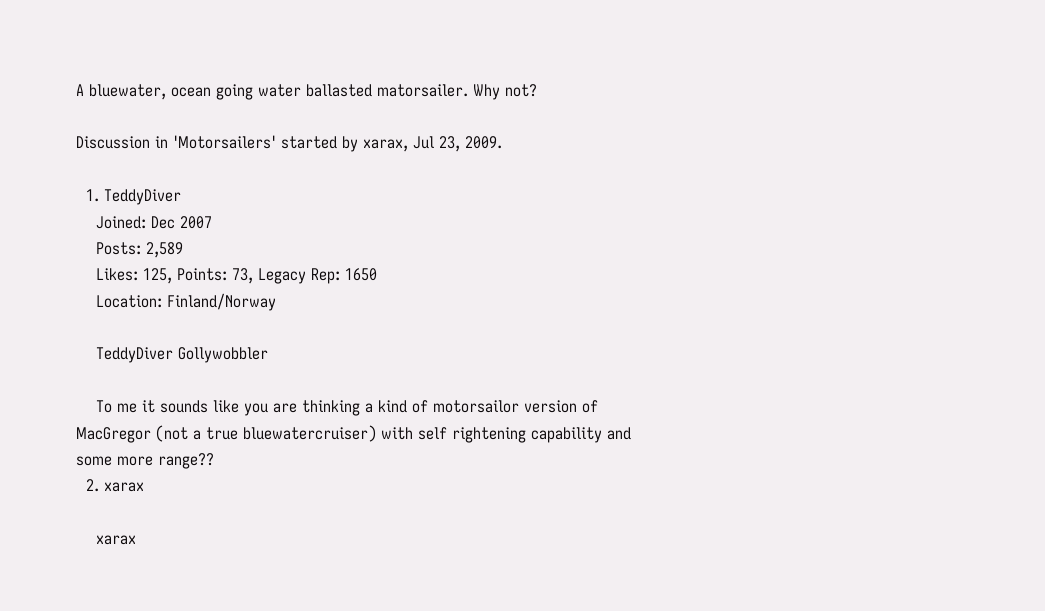A bluewater, ocean going water ballasted matorsailer. Why not?

Discussion in 'Motorsailers' started by xarax, Jul 23, 2009.

  1. TeddyDiver
    Joined: Dec 2007
    Posts: 2,589
    Likes: 125, Points: 73, Legacy Rep: 1650
    Location: Finland/Norway

    TeddyDiver Gollywobbler

    To me it sounds like you are thinking a kind of motorsailor version of MacGregor (not a true bluewatercruiser) with self rightening capability and some more range??
  2. xarax

    xarax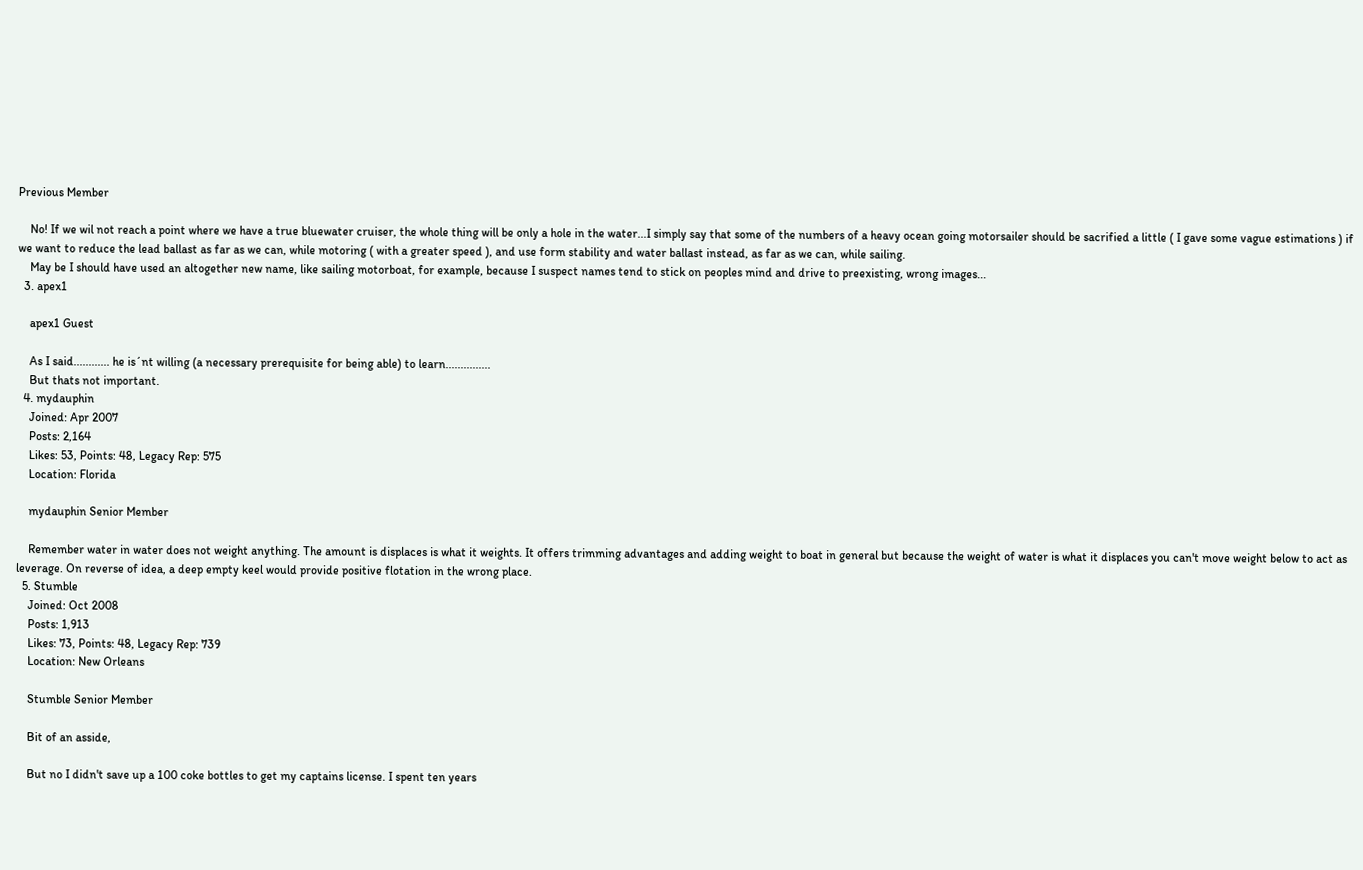Previous Member

    No! If we wil not reach a point where we have a true bluewater cruiser, the whole thing will be only a hole in the water...I simply say that some of the numbers of a heavy ocean going motorsailer should be sacrified a little ( I gave some vague estimations ) if we want to reduce the lead ballast as far as we can, while motoring ( with a greater speed ), and use form stability and water ballast instead, as far as we can, while sailing.
    May be I should have used an altogether new name, like sailing motorboat, for example, because I suspect names tend to stick on peoples mind and drive to preexisting, wrong images...
  3. apex1

    apex1 Guest

    As I said............ he is´nt willing (a necessary prerequisite for being able) to learn...............
    But thats not important.
  4. mydauphin
    Joined: Apr 2007
    Posts: 2,164
    Likes: 53, Points: 48, Legacy Rep: 575
    Location: Florida

    mydauphin Senior Member

    Remember water in water does not weight anything. The amount is displaces is what it weights. It offers trimming advantages and adding weight to boat in general but because the weight of water is what it displaces you can't move weight below to act as leverage. On reverse of idea, a deep empty keel would provide positive flotation in the wrong place.
  5. Stumble
    Joined: Oct 2008
    Posts: 1,913
    Likes: 73, Points: 48, Legacy Rep: 739
    Location: New Orleans

    Stumble Senior Member

    Bit of an asside,

    But no I didn't save up a 100 coke bottles to get my captains license. I spent ten years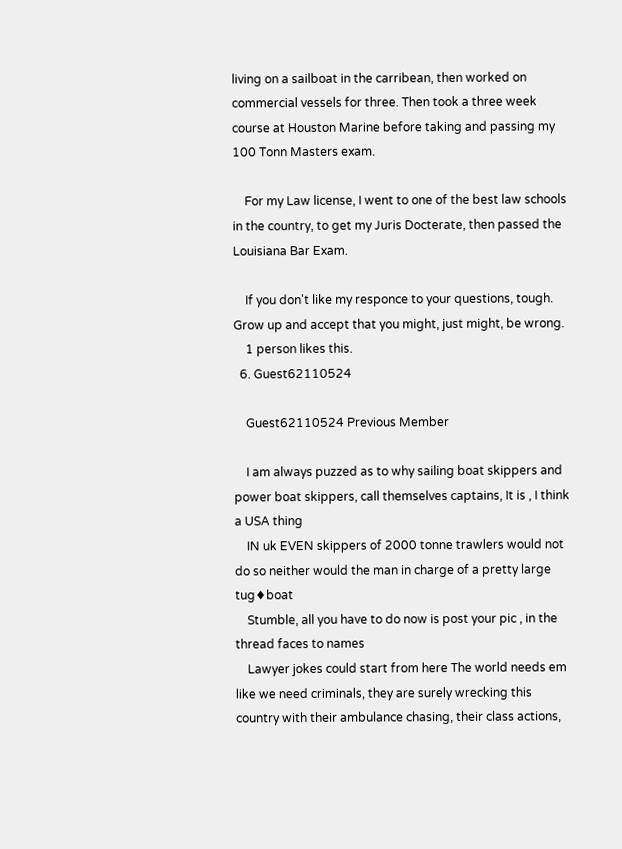living on a sailboat in the carribean, then worked on commercial vessels for three. Then took a three week course at Houston Marine before taking and passing my 100 Tonn Masters exam.

    For my Law license, I went to one of the best law schools in the country, to get my Juris Docterate, then passed the Louisiana Bar Exam.

    If you don't like my responce to your questions, tough. Grow up and accept that you might, just might, be wrong.
    1 person likes this.
  6. Guest62110524

    Guest62110524 Previous Member

    I am always puzzed as to why sailing boat skippers and power boat skippers, call themselves captains, It is , I think a USA thing
    IN uk EVEN skippers of 2000 tonne trawlers would not do so neither would the man in charge of a pretty large tug♦boat
    Stumble, all you have to do now is post your pic , in the thread faces to names
    Lawyer jokes could start from here The world needs em like we need criminals, they are surely wrecking this country with their ambulance chasing, their class actions,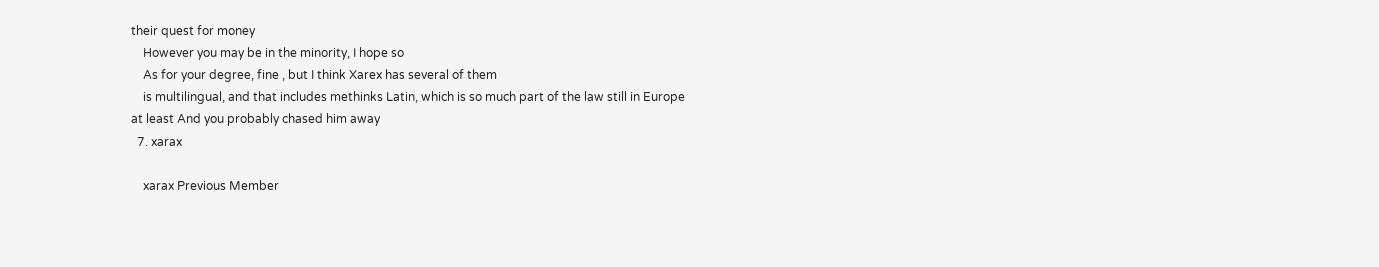their quest for money
    However you may be in the minority, I hope so
    As for your degree, fine , but I think Xarex has several of them
    is multilingual, and that includes methinks Latin, which is so much part of the law still in Europe at least And you probably chased him away
  7. xarax

    xarax Previous Member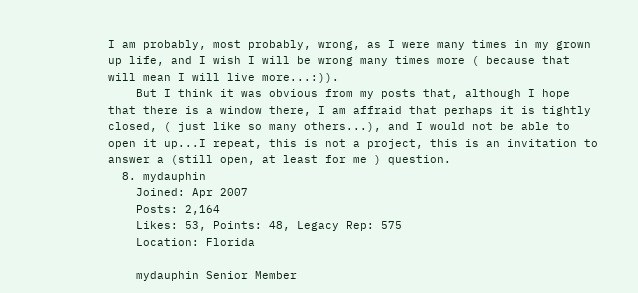I am probably, most probably, wrong, as I were many times in my grown up life, and I wish I will be wrong many times more ( because that will mean I will live more...:)).
    But I think it was obvious from my posts that, although I hope that there is a window there, I am affraid that perhaps it is tightly closed, ( just like so many others...), and I would not be able to open it up...I repeat, this is not a project, this is an invitation to answer a (still open, at least for me ) question.
  8. mydauphin
    Joined: Apr 2007
    Posts: 2,164
    Likes: 53, Points: 48, Legacy Rep: 575
    Location: Florida

    mydauphin Senior Member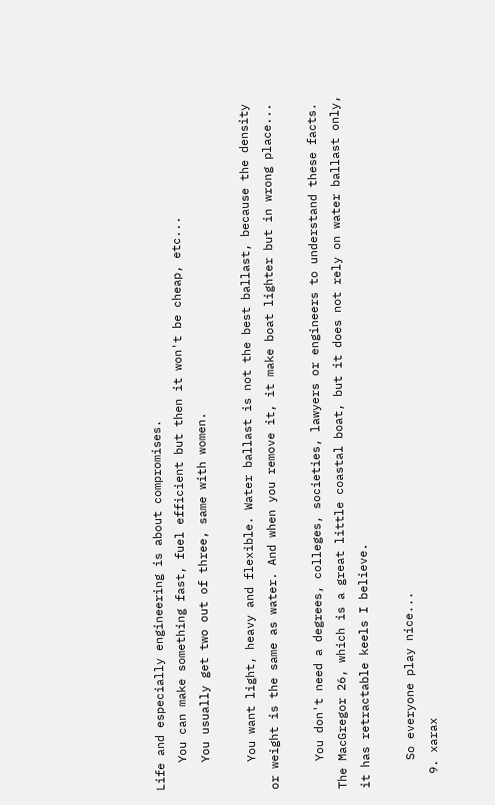Life and especially engineering is about compromises.
    You can make something fast, fuel efficient but then it won't be cheap, etc...
    You usually get two out of three, same with women.

    You want light, heavy and flexible. Water ballast is not the best ballast, because the density or weight is the same as water. And when you remove it, it make boat lighter but in wrong place...

    You don't need a degrees, colleges, societies, lawyers or engineers to understand these facts. The MacGregor 26, which is a great little coastal boat, but it does not rely on water ballast only, it has retractable keels I believe.

    So everyone play nice...
  9. xarax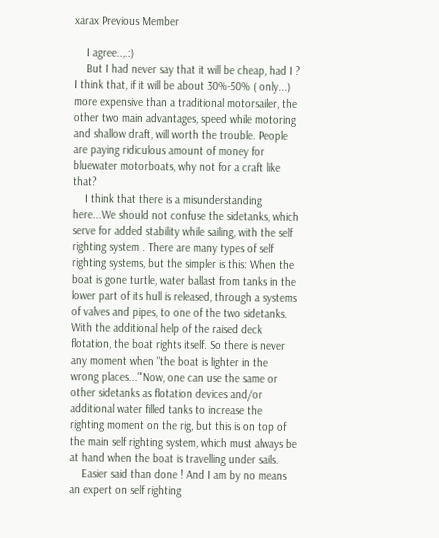xarax Previous Member

    I agree..,.:)
    But I had never say that it will be cheap, had I ? I think that, if it will be about 30%-50% ( only...) more expensive than a traditional motorsailer, the other two main advantages, speed while motoring and shallow draft, will worth the trouble. People are paying ridiculous amount of money for bluewater motorboats, why not for a craft like that?
    I think that there is a misunderstanding here...We should not confuse the sidetanks, which serve for added stability while sailing, with the self righting system . There are many types of self righting systems, but the simpler is this: When the boat is gone turtle, water ballast from tanks in the lower part of its hull is released, through a systems of valves and pipes, to one of the two sidetanks. With the additional help of the raised deck flotation, the boat rights itself. So there is never any moment when "the boat is lighter in the wrong places..."'Now, one can use the same or other sidetanks as flotation devices and/or additional water filled tanks to increase the righting moment on the rig, but this is on top of the main self righting system, which must always be at hand when the boat is travelling under sails.
    Easier said than done ! And I am by no means an expert on self righting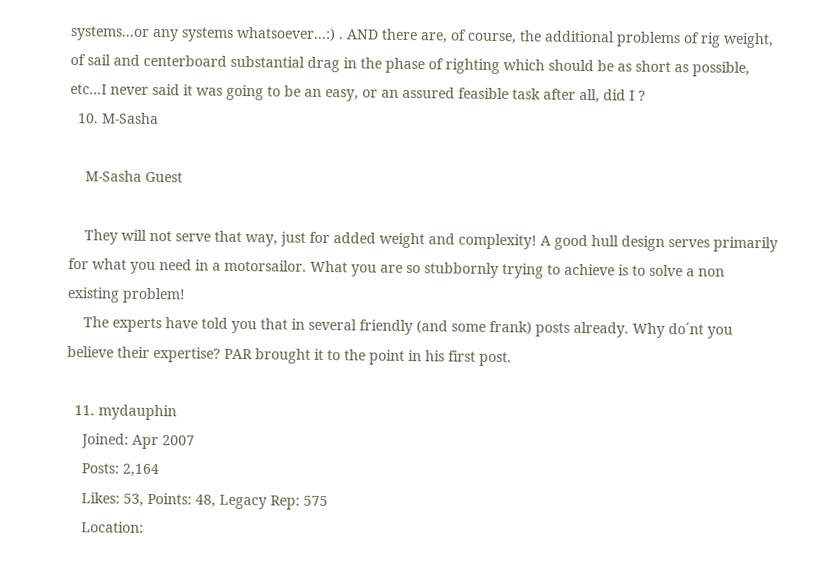systems...or any systems whatsoever...:) . AND there are, of course, the additional problems of rig weight, of sail and centerboard substantial drag in the phase of righting which should be as short as possible, etc...I never said it was going to be an easy, or an assured feasible task after all, did I ?
  10. M-Sasha

    M-Sasha Guest

    They will not serve that way, just for added weight and complexity! A good hull design serves primarily for what you need in a motorsailor. What you are so stubbornly trying to achieve is to solve a non existing problem!
    The experts have told you that in several friendly (and some frank) posts already. Why do´nt you believe their expertise? PAR brought it to the point in his first post.

  11. mydauphin
    Joined: Apr 2007
    Posts: 2,164
    Likes: 53, Points: 48, Legacy Rep: 575
    Location: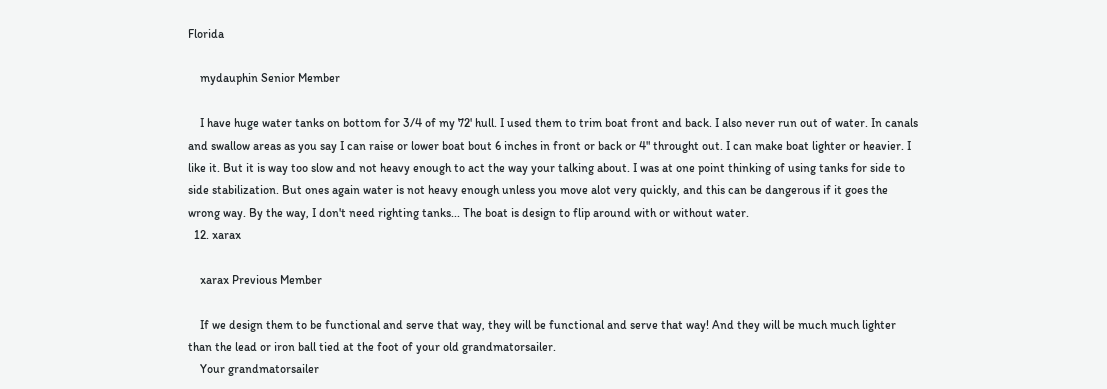Florida

    mydauphin Senior Member

    I have huge water tanks on bottom for 3/4 of my 72' hull. I used them to trim boat front and back. I also never run out of water. In canals and swallow areas as you say I can raise or lower boat bout 6 inches in front or back or 4" throught out. I can make boat lighter or heavier. I like it. But it is way too slow and not heavy enough to act the way your talking about. I was at one point thinking of using tanks for side to side stabilization. But ones again water is not heavy enough unless you move alot very quickly, and this can be dangerous if it goes the wrong way. By the way, I don't need righting tanks... The boat is design to flip around with or without water.
  12. xarax

    xarax Previous Member

    If we design them to be functional and serve that way, they will be functional and serve that way! And they will be much much lighter than the lead or iron ball tied at the foot of your old grandmatorsailer.
    Your grandmatorsailer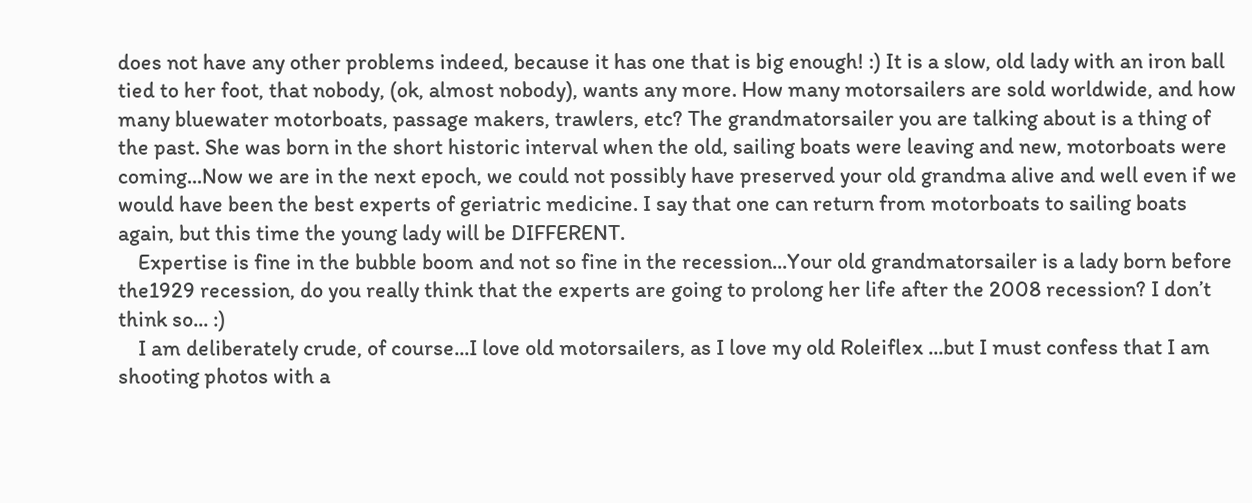does not have any other problems indeed, because it has one that is big enough! :) It is a slow, old lady with an iron ball tied to her foot, that nobody, (ok, almost nobody), wants any more. How many motorsailers are sold worldwide, and how many bluewater motorboats, passage makers, trawlers, etc? The grandmatorsailer you are talking about is a thing of the past. She was born in the short historic interval when the old, sailing boats were leaving and new, motorboats were coming...Now we are in the next epoch, we could not possibly have preserved your old grandma alive and well even if we would have been the best experts of geriatric medicine. I say that one can return from motorboats to sailing boats again, but this time the young lady will be DIFFERENT.
    Expertise is fine in the bubble boom and not so fine in the recession...Your old grandmatorsailer is a lady born before the1929 recession, do you really think that the experts are going to prolong her life after the 2008 recession? I don’t think so... :)
    I am deliberately crude, of course...I love old motorsailers, as I love my old Roleiflex ...but I must confess that I am shooting photos with a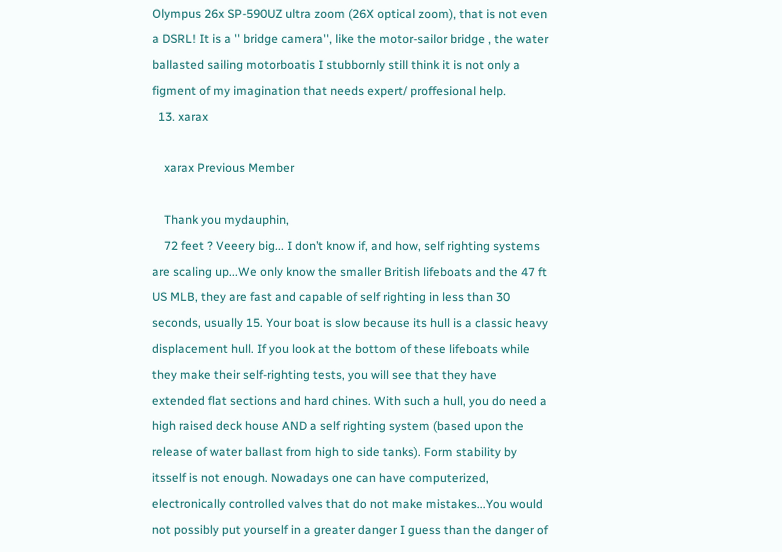Olympus 26x SP-590UZ ultra zoom (26X optical zoom), that is not even a DSRL! It is a '' bridge camera'', like the motor-sailor bridge , the water ballasted sailing motorboatis I stubbornly still think it is not only a figment of my imagination that needs expert/ proffesional help.
  13. xarax

    xarax Previous Member

    Thank you mydauphin,
    72 feet ? Veeery big... I don’t know if, and how, self righting systems are scaling up...We only know the smaller British lifeboats and the 47 ft US MLB, they are fast and capable of self righting in less than 30 seconds, usually 15. Your boat is slow because its hull is a classic heavy displacement hull. If you look at the bottom of these lifeboats while they make their self-righting tests, you will see that they have extended flat sections and hard chines. With such a hull, you do need a high raised deck house AND a self righting system (based upon the release of water ballast from high to side tanks). Form stability by itsself is not enough. Nowadays one can have computerized, electronically controlled valves that do not make mistakes...You would not possibly put yourself in a greater danger I guess than the danger of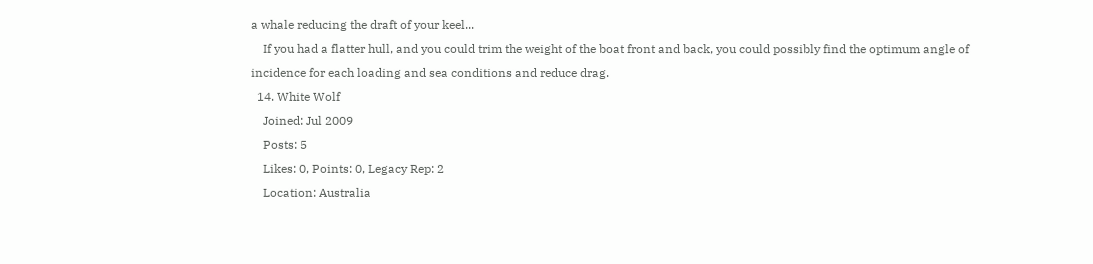a whale reducing the draft of your keel...
    If you had a flatter hull, and you could trim the weight of the boat front and back, you could possibly find the optimum angle of incidence for each loading and sea conditions and reduce drag.
  14. White Wolf
    Joined: Jul 2009
    Posts: 5
    Likes: 0, Points: 0, Legacy Rep: 2
    Location: Australia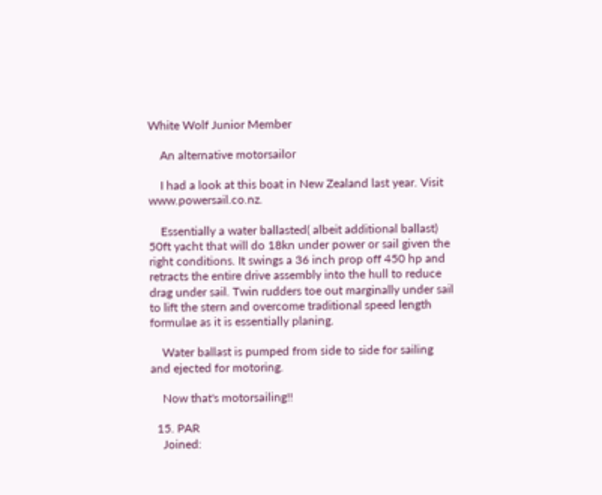White Wolf Junior Member

    An alternative motorsailor

    I had a look at this boat in New Zealand last year. Visit www.powersail.co.nz.

    Essentially a water ballasted( albeit additional ballast) 50ft yacht that will do 18kn under power or sail given the right conditions. It swings a 36 inch prop off 450 hp and retracts the entire drive assembly into the hull to reduce drag under sail. Twin rudders toe out marginally under sail to lift the stern and overcome traditional speed length formulae as it is essentially planing.

    Water ballast is pumped from side to side for sailing and ejected for motoring.

    Now that's motorsailing!!

  15. PAR
    Joined: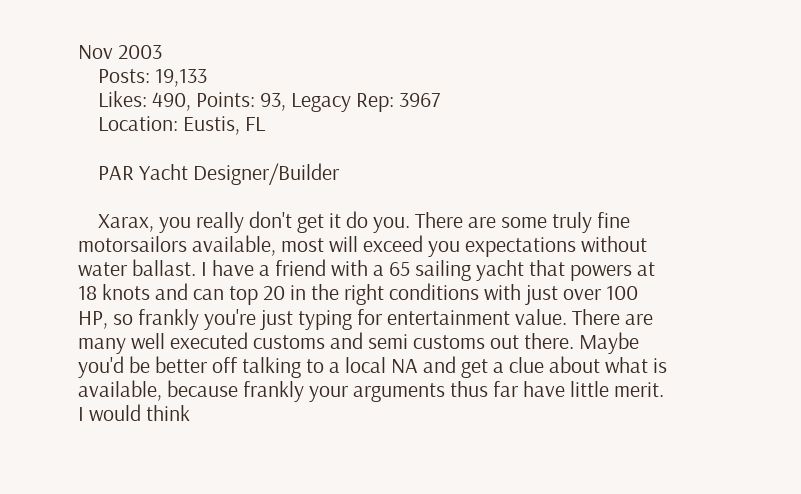Nov 2003
    Posts: 19,133
    Likes: 490, Points: 93, Legacy Rep: 3967
    Location: Eustis, FL

    PAR Yacht Designer/Builder

    Xarax, you really don't get it do you. There are some truly fine motorsailors available, most will exceed you expectations without water ballast. I have a friend with a 65 sailing yacht that powers at 18 knots and can top 20 in the right conditions with just over 100 HP, so frankly you're just typing for entertainment value. There are many well executed customs and semi customs out there. Maybe you'd be better off talking to a local NA and get a clue about what is available, because frankly your arguments thus far have little merit. I would think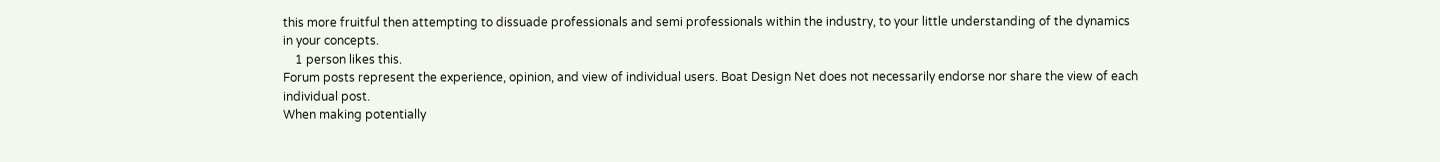this more fruitful then attempting to dissuade professionals and semi professionals within the industry, to your little understanding of the dynamics in your concepts.
    1 person likes this.
Forum posts represent the experience, opinion, and view of individual users. Boat Design Net does not necessarily endorse nor share the view of each individual post.
When making potentially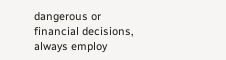dangerous or financial decisions, always employ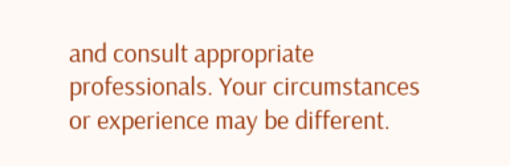and consult appropriate professionals. Your circumstances or experience may be different.